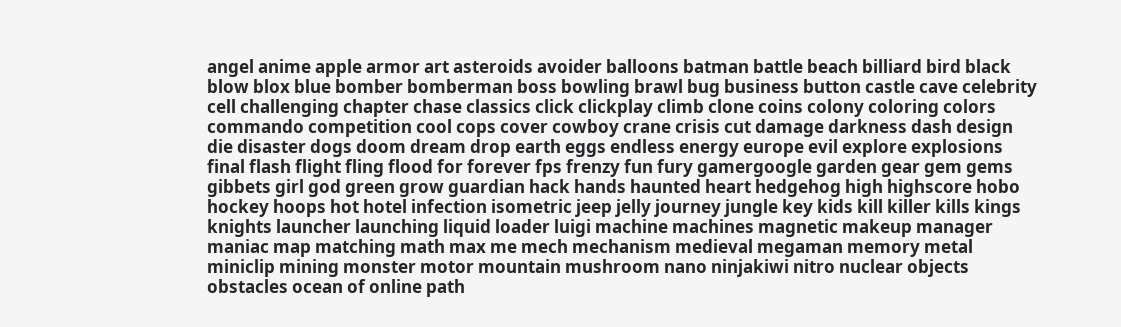angel anime apple armor art asteroids avoider balloons batman battle beach billiard bird black blow blox blue bomber bomberman boss bowling brawl bug business button castle cave celebrity cell challenging chapter chase classics click clickplay climb clone coins colony coloring colors commando competition cool cops cover cowboy crane crisis cut damage darkness dash design die disaster dogs doom dream drop earth eggs endless energy europe evil explore explosions final flash flight fling flood for forever fps frenzy fun fury gamergoogle garden gear gem gems gibbets girl god green grow guardian hack hands haunted heart hedgehog high highscore hobo hockey hoops hot hotel infection isometric jeep jelly journey jungle key kids kill killer kills kings knights launcher launching liquid loader luigi machine machines magnetic makeup manager maniac map matching math max me mech mechanism medieval megaman memory metal miniclip mining monster motor mountain mushroom nano ninjakiwi nitro nuclear objects obstacles ocean of online path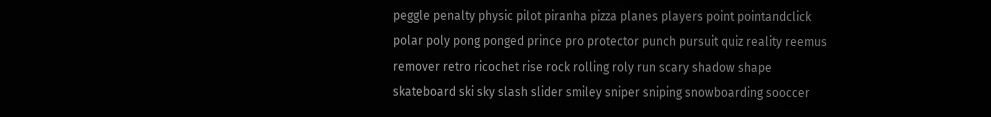peggle penalty physic pilot piranha pizza planes players point pointandclick polar poly pong ponged prince pro protector punch pursuit quiz reality reemus remover retro ricochet rise rock rolling roly run scary shadow shape skateboard ski sky slash slider smiley sniper sniping snowboarding sooccer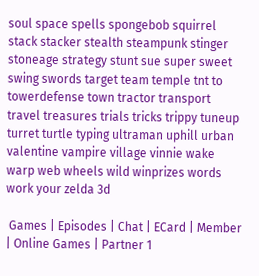soul space spells spongebob squirrel stack stacker stealth steampunk stinger stoneage strategy stunt sue super sweet swing swords target team temple tnt to towerdefense town tractor transport travel treasures trials tricks trippy tuneup turret turtle typing ultraman uphill urban valentine vampire village vinnie wake warp web wheels wild winprizes words work your zelda 3d

 Games | Episodes | Chat | ECard | Member | Online Games | Partner 1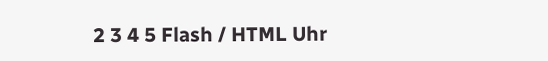2 3 4 5 Flash / HTML Uhr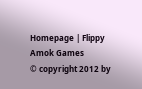Homepage | Flippy Amok Games
© copyright 2012 by